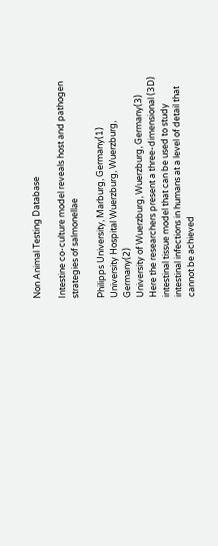Non Animal Testing Database

Intestine co-culture model reveals host and pathogen strategies of salmonellae

Philipps University, Marburg, Germany(1)
University Hospital Wuerzburg, Wuerzburg, Germany(2)
University of Wuerzburg, Wuerzburg, Germany(3)
Here the researchers present a three-dimensional (3D) intestinal tissue model that can be used to study intestinal infections in humans at a level of detail that cannot be achieved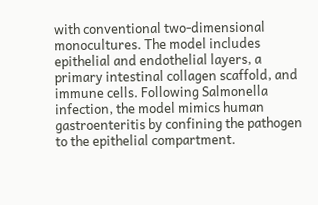with conventional two-dimensional monocultures. The model includes epithelial and endothelial layers, a primary intestinal collagen scaffold, and immune cells. Following Salmonella infection, the model mimics human gastroenteritis by confining the pathogen to the epithelial compartment.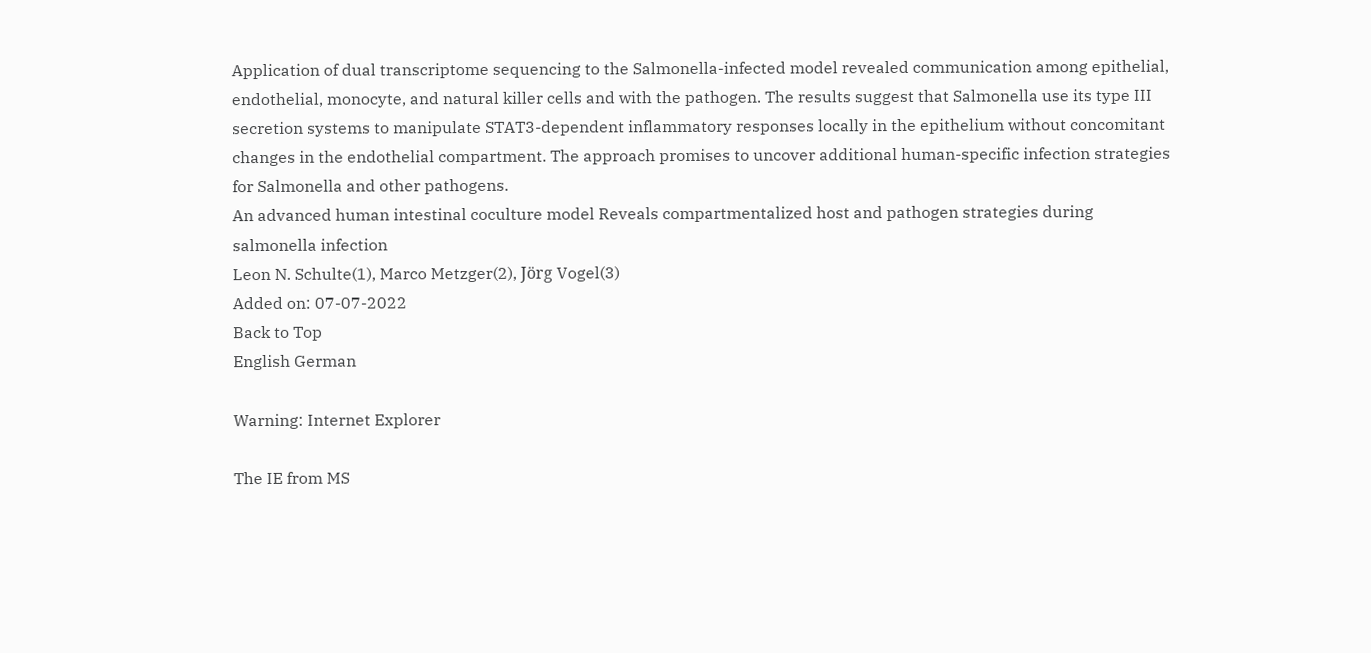Application of dual transcriptome sequencing to the Salmonella-infected model revealed communication among epithelial, endothelial, monocyte, and natural killer cells and with the pathogen. The results suggest that Salmonella use its type III secretion systems to manipulate STAT3-dependent inflammatory responses locally in the epithelium without concomitant changes in the endothelial compartment. The approach promises to uncover additional human-specific infection strategies for Salmonella and other pathogens.
An advanced human intestinal coculture model Reveals compartmentalized host and pathogen strategies during salmonella infection
Leon N. Schulte(1), Marco Metzger(2), Jörg Vogel(3)
Added on: 07-07-2022
Back to Top
English German

Warning: Internet Explorer

The IE from MS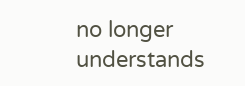no longer understands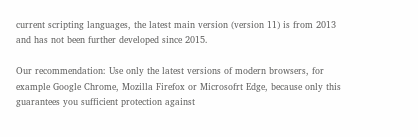current scripting languages, the latest main version (version 11) is from 2013 and has not been further developed since 2015.

Our recommendation: Use only the latest versions of modern browsers, for example Google Chrome, Mozilla Firefox or Microsofrt Edge, because only this guarantees you sufficient protection against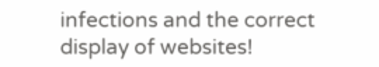infections and the correct display of websites!